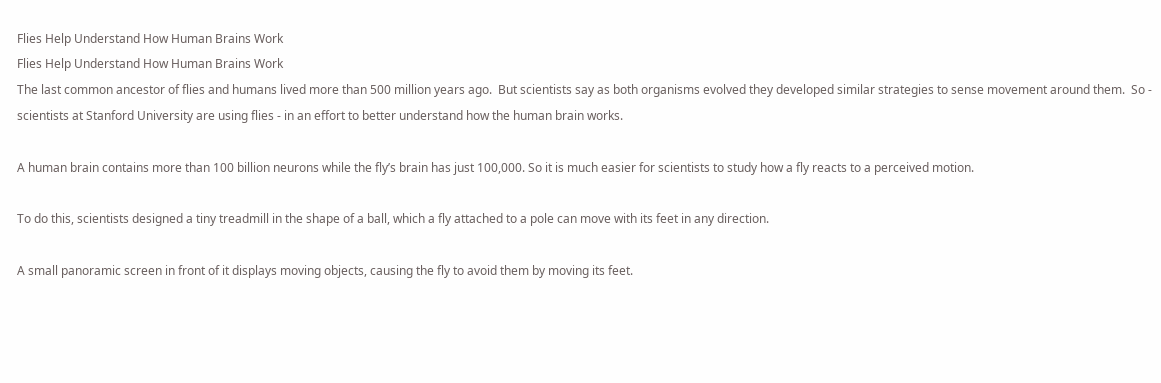Flies Help Understand How Human Brains Work
Flies Help Understand How Human Brains Work
The last common ancestor of flies and humans lived more than 500 million years ago.  But scientists say as both organisms evolved they developed similar strategies to sense movement around them.  So - scientists at Stanford University are using flies - in an effort to better understand how the human brain works.

A human brain contains more than 100 billion neurons while the fly’s brain has just 100,000. So it is much easier for scientists to study how a fly reacts to a perceived motion.

To do this, scientists designed a tiny treadmill in the shape of a ball, which a fly attached to a pole can move with its feet in any direction.

A small panoramic screen in front of it displays moving objects, causing the fly to avoid them by moving its feet.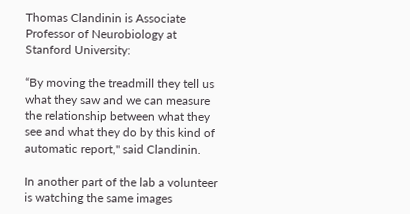Thomas Clandinin is Associate Professor of Neurobiology at Stanford University:

“By moving the treadmill they tell us what they saw and we can measure the relationship between what they see and what they do by this kind of automatic report," said Clandinin.

In another part of the lab a volunteer is watching the same images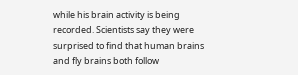while his brain activity is being recorded. Scientists say they were surprised to find that human brains and fly brains both follow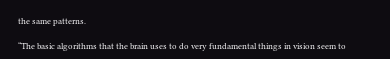the same patterns.

“The basic algorithms that the brain uses to do very fundamental things in vision seem to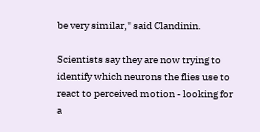be very similar," said Clandinin.

Scientists say they are now trying to identify which neurons the flies use to react to perceived motion - looking for a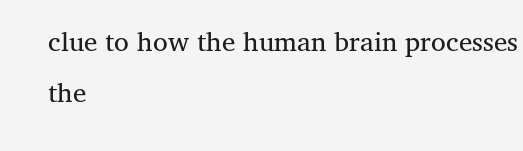clue to how the human brain processes the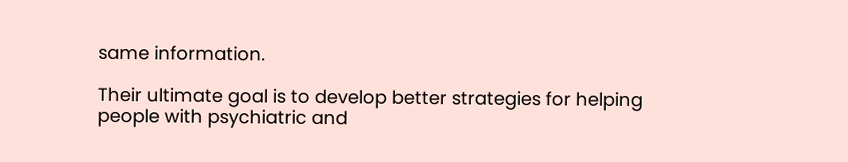same information.

Their ultimate goal is to develop better strategies for helping people with psychiatric and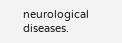neurological diseases.